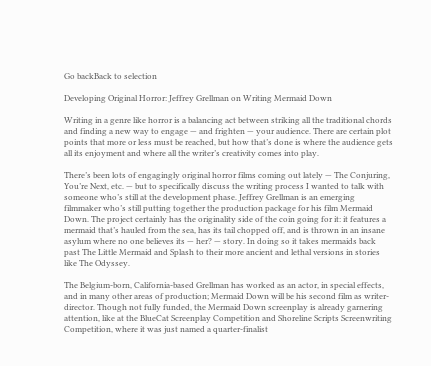Go backBack to selection

Developing Original Horror: Jeffrey Grellman on Writing Mermaid Down

Writing in a genre like horror is a balancing act between striking all the traditional chords and finding a new way to engage — and frighten — your audience. There are certain plot points that more or less must be reached, but how that’s done is where the audience gets all its enjoyment and where all the writer’s creativity comes into play.

There’s been lots of engagingly original horror films coming out lately — The Conjuring, You’re Next, etc. — but to specifically discuss the writing process I wanted to talk with someone who’s still at the development phase. Jeffrey Grellman is an emerging filmmaker who’s still putting together the production package for his film Mermaid Down. The project certainly has the originality side of the coin going for it: it features a mermaid that’s hauled from the sea, has its tail chopped off, and is thrown in an insane asylum where no one believes its — her? — story. In doing so it takes mermaids back past The Little Mermaid and Splash to their more ancient and lethal versions in stories like The Odyssey.

The Belgium-born, California-based Grellman has worked as an actor, in special effects, and in many other areas of production; Mermaid Down will be his second film as writer-director. Though not fully funded, the Mermaid Down screenplay is already garnering attention, like at the BlueCat Screenplay Competition and Shoreline Scripts Screenwriting Competition, where it was just named a quarter-finalist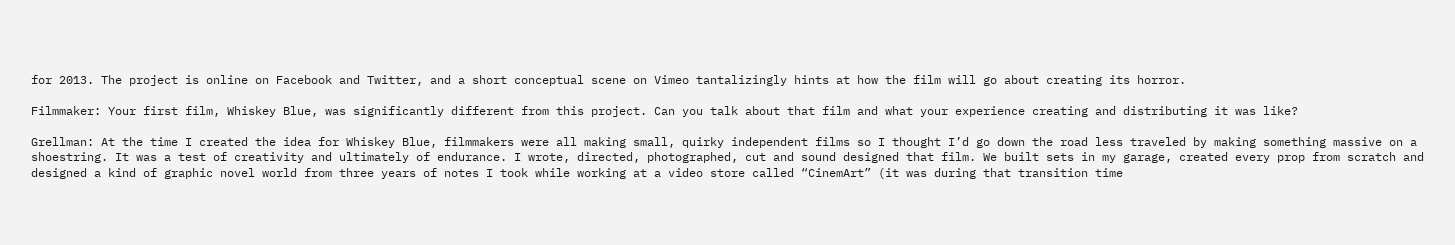for 2013. The project is online on Facebook and Twitter, and a short conceptual scene on Vimeo tantalizingly hints at how the film will go about creating its horror.

Filmmaker: Your first film, Whiskey Blue, was significantly different from this project. Can you talk about that film and what your experience creating and distributing it was like?

Grellman: At the time I created the idea for Whiskey Blue, filmmakers were all making small, quirky independent films so I thought I’d go down the road less traveled by making something massive on a shoestring. It was a test of creativity and ultimately of endurance. I wrote, directed, photographed, cut and sound designed that film. We built sets in my garage, created every prop from scratch and designed a kind of graphic novel world from three years of notes I took while working at a video store called “CinemArt” (it was during that transition time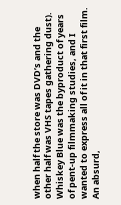when half the store was DVD’s and the other half was VHS tapes gathering dust). Whiskey Blue was the byproduct of years of pent-up filmmaking studies, and I wanted to express all of it in that first film. An absurd,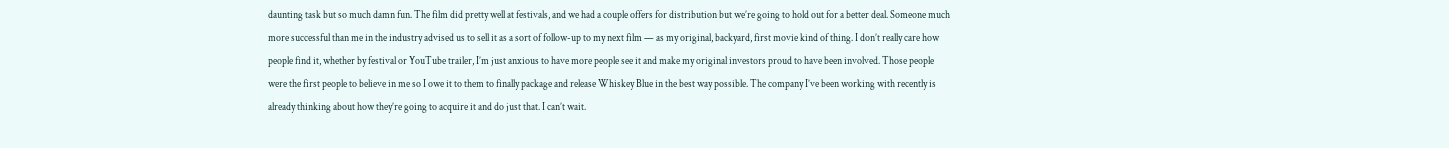daunting task but so much damn fun. The film did pretty well at festivals, and we had a couple offers for distribution but we’re going to hold out for a better deal. Someone much more successful than me in the industry advised us to sell it as a sort of follow-up to my next film — as my original, backyard, first movie kind of thing. I don’t really care how people find it, whether by festival or YouTube trailer, I’m just anxious to have more people see it and make my original investors proud to have been involved. Those people were the first people to believe in me so I owe it to them to finally package and release Whiskey Blue in the best way possible. The company I’ve been working with recently is already thinking about how they’re going to acquire it and do just that. I can’t wait.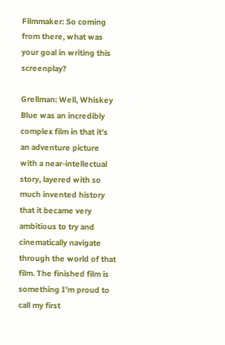Filmmaker: So coming from there, what was your goal in writing this screenplay?

Grellman: Well, Whiskey Blue was an incredibly complex film in that it’s an adventure picture with a near-intellectual story, layered with so much invented history that it became very ambitious to try and cinematically navigate through the world of that film. The finished film is something I’m proud to call my first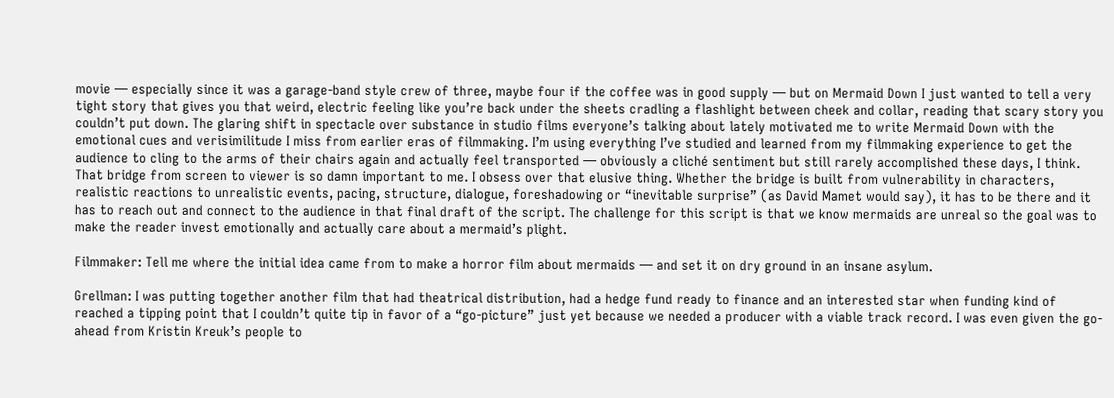movie — especially since it was a garage-band style crew of three, maybe four if the coffee was in good supply — but on Mermaid Down I just wanted to tell a very tight story that gives you that weird, electric feeling like you’re back under the sheets cradling a flashlight between cheek and collar, reading that scary story you couldn’t put down. The glaring shift in spectacle over substance in studio films everyone’s talking about lately motivated me to write Mermaid Down with the emotional cues and verisimilitude I miss from earlier eras of filmmaking. I’m using everything I’ve studied and learned from my filmmaking experience to get the audience to cling to the arms of their chairs again and actually feel transported — obviously a cliché sentiment but still rarely accomplished these days, I think. That bridge from screen to viewer is so damn important to me. I obsess over that elusive thing. Whether the bridge is built from vulnerability in characters, realistic reactions to unrealistic events, pacing, structure, dialogue, foreshadowing or “inevitable surprise” (as David Mamet would say), it has to be there and it has to reach out and connect to the audience in that final draft of the script. The challenge for this script is that we know mermaids are unreal so the goal was to make the reader invest emotionally and actually care about a mermaid’s plight.

Filmmaker: Tell me where the initial idea came from to make a horror film about mermaids — and set it on dry ground in an insane asylum.

Grellman: I was putting together another film that had theatrical distribution, had a hedge fund ready to finance and an interested star when funding kind of reached a tipping point that I couldn’t quite tip in favor of a “go-picture” just yet because we needed a producer with a viable track record. I was even given the go-ahead from Kristin Kreuk’s people to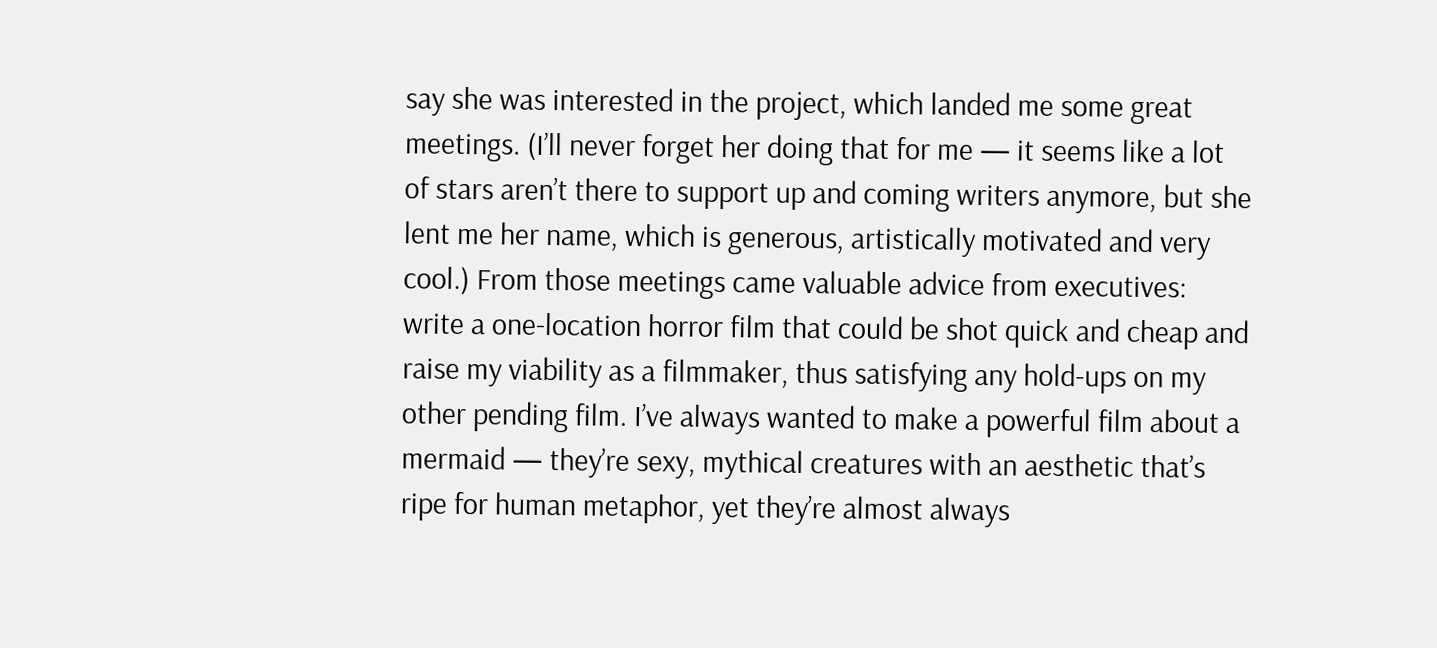say she was interested in the project, which landed me some great meetings. (I’ll never forget her doing that for me — it seems like a lot of stars aren’t there to support up and coming writers anymore, but she lent me her name, which is generous, artistically motivated and very cool.) From those meetings came valuable advice from executives: write a one-location horror film that could be shot quick and cheap and raise my viability as a filmmaker, thus satisfying any hold-ups on my other pending film. I’ve always wanted to make a powerful film about a mermaid — they’re sexy, mythical creatures with an aesthetic that’s ripe for human metaphor, yet they’re almost always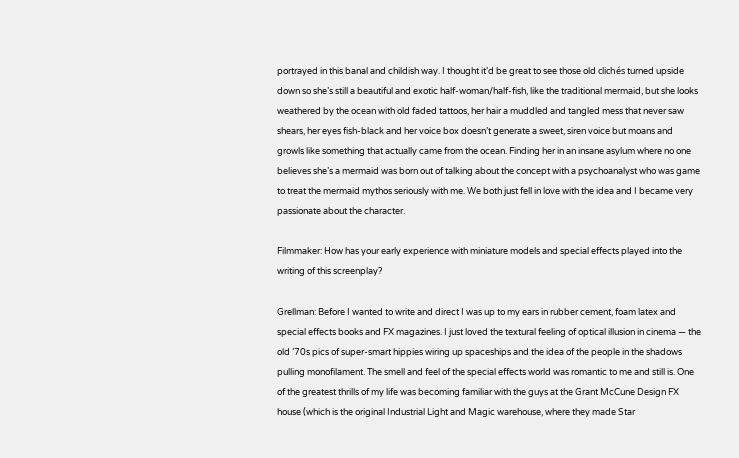portrayed in this banal and childish way. I thought it’d be great to see those old clichés turned upside down so she’s still a beautiful and exotic half-woman/half-fish, like the traditional mermaid, but she looks weathered by the ocean with old faded tattoos, her hair a muddled and tangled mess that never saw shears, her eyes fish-black and her voice box doesn’t generate a sweet, siren voice but moans and growls like something that actually came from the ocean. Finding her in an insane asylum where no one believes she’s a mermaid was born out of talking about the concept with a psychoanalyst who was game to treat the mermaid mythos seriously with me. We both just fell in love with the idea and I became very passionate about the character.

Filmmaker: How has your early experience with miniature models and special effects played into the writing of this screenplay?

Grellman: Before I wanted to write and direct I was up to my ears in rubber cement, foam latex and special effects books and FX magazines. I just loved the textural feeling of optical illusion in cinema — the old ’70s pics of super-smart hippies wiring up spaceships and the idea of the people in the shadows pulling monofilament. The smell and feel of the special effects world was romantic to me and still is. One of the greatest thrills of my life was becoming familiar with the guys at the Grant McCune Design FX house (which is the original Industrial Light and Magic warehouse, where they made Star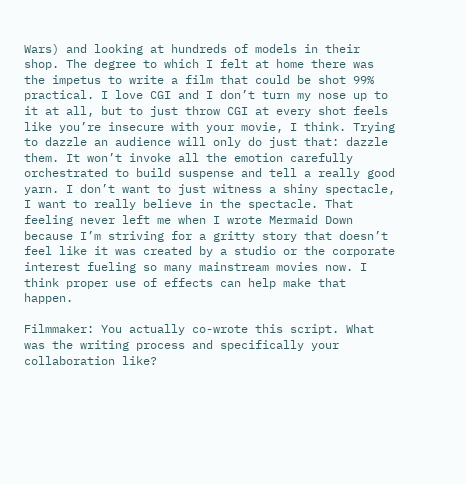Wars) and looking at hundreds of models in their shop. The degree to which I felt at home there was the impetus to write a film that could be shot 99% practical. I love CGI and I don’t turn my nose up to it at all, but to just throw CGI at every shot feels like you’re insecure with your movie, I think. Trying to dazzle an audience will only do just that: dazzle them. It won’t invoke all the emotion carefully orchestrated to build suspense and tell a really good yarn. I don’t want to just witness a shiny spectacle, I want to really believe in the spectacle. That feeling never left me when I wrote Mermaid Down because I’m striving for a gritty story that doesn’t feel like it was created by a studio or the corporate interest fueling so many mainstream movies now. I think proper use of effects can help make that happen.

Filmmaker: You actually co-wrote this script. What was the writing process and specifically your collaboration like?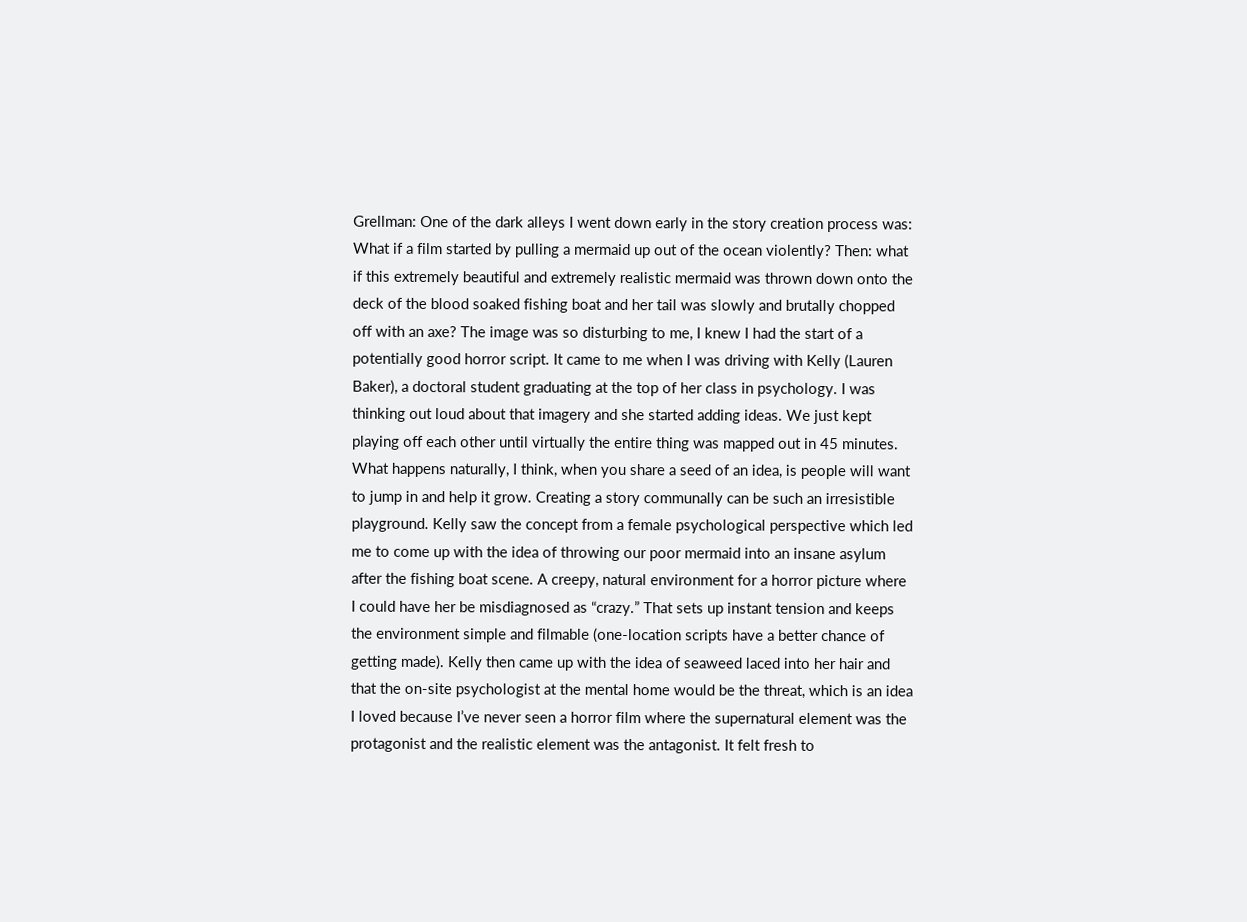Grellman: One of the dark alleys I went down early in the story creation process was: What if a film started by pulling a mermaid up out of the ocean violently? Then: what if this extremely beautiful and extremely realistic mermaid was thrown down onto the deck of the blood soaked fishing boat and her tail was slowly and brutally chopped off with an axe? The image was so disturbing to me, I knew I had the start of a potentially good horror script. It came to me when I was driving with Kelly (Lauren Baker), a doctoral student graduating at the top of her class in psychology. I was thinking out loud about that imagery and she started adding ideas. We just kept playing off each other until virtually the entire thing was mapped out in 45 minutes. What happens naturally, I think, when you share a seed of an idea, is people will want to jump in and help it grow. Creating a story communally can be such an irresistible playground. Kelly saw the concept from a female psychological perspective which led me to come up with the idea of throwing our poor mermaid into an insane asylum after the fishing boat scene. A creepy, natural environment for a horror picture where I could have her be misdiagnosed as “crazy.” That sets up instant tension and keeps the environment simple and filmable (one-location scripts have a better chance of getting made). Kelly then came up with the idea of seaweed laced into her hair and that the on-site psychologist at the mental home would be the threat, which is an idea I loved because I’ve never seen a horror film where the supernatural element was the protagonist and the realistic element was the antagonist. It felt fresh to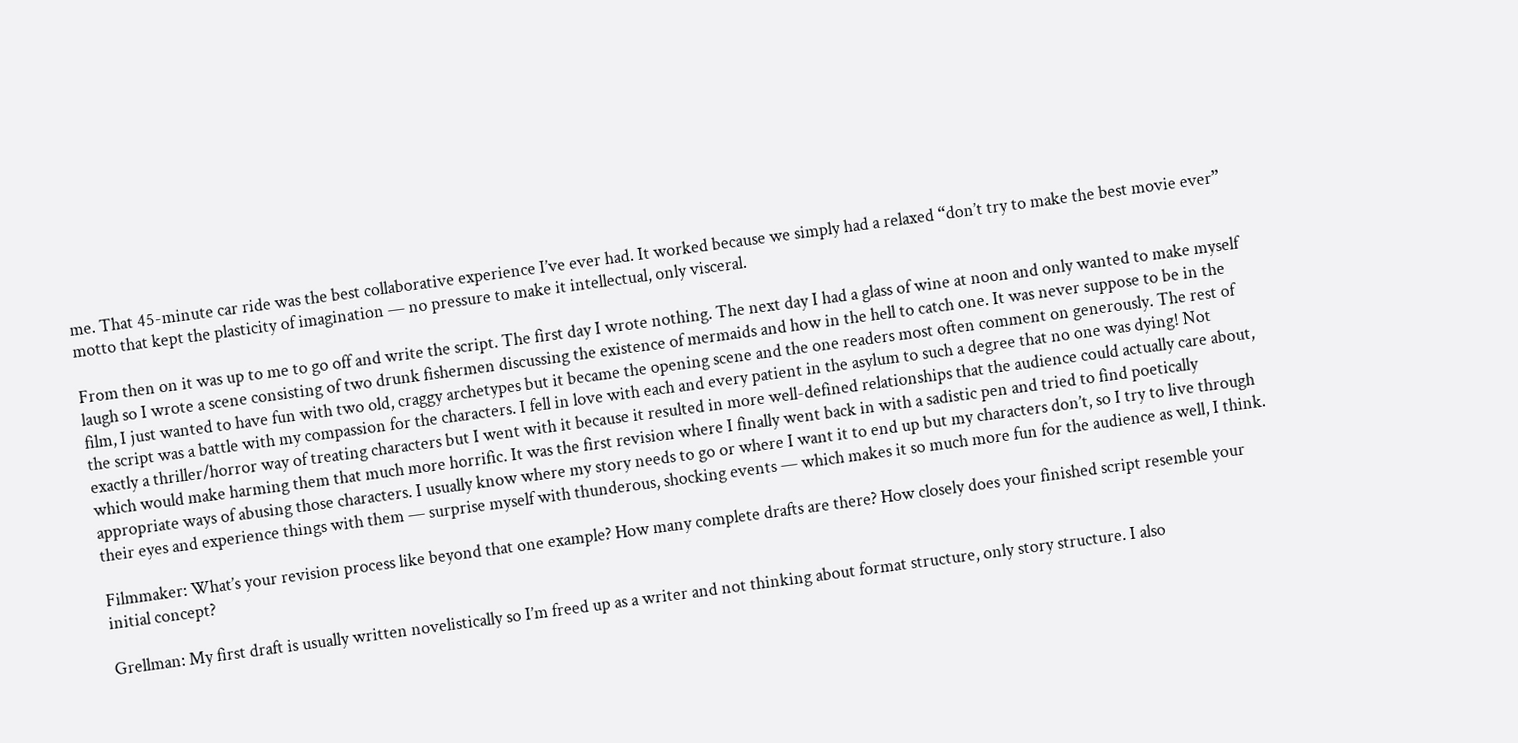me. That 45-minute car ride was the best collaborative experience I’ve ever had. It worked because we simply had a relaxed “don’t try to make the best movie ever” motto that kept the plasticity of imagination — no pressure to make it intellectual, only visceral.

From then on it was up to me to go off and write the script. The first day I wrote nothing. The next day I had a glass of wine at noon and only wanted to make myself laugh so I wrote a scene consisting of two drunk fishermen discussing the existence of mermaids and how in the hell to catch one. It was never suppose to be in the film, I just wanted to have fun with two old, craggy archetypes but it became the opening scene and the one readers most often comment on generously. The rest of the script was a battle with my compassion for the characters. I fell in love with each and every patient in the asylum to such a degree that no one was dying! Not exactly a thriller/horror way of treating characters but I went with it because it resulted in more well-defined relationships that the audience could actually care about, which would make harming them that much more horrific. It was the first revision where I finally went back in with a sadistic pen and tried to find poetically appropriate ways of abusing those characters. I usually know where my story needs to go or where I want it to end up but my characters don’t, so I try to live through their eyes and experience things with them — surprise myself with thunderous, shocking events — which makes it so much more fun for the audience as well, I think.

Filmmaker: What’s your revision process like beyond that one example? How many complete drafts are there? How closely does your finished script resemble your initial concept?

Grellman: My first draft is usually written novelistically so I’m freed up as a writer and not thinking about format structure, only story structure. I also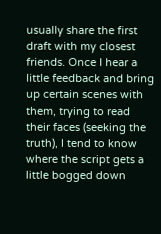usually share the first draft with my closest friends. Once I hear a little feedback and bring up certain scenes with them, trying to read their faces (seeking the truth), I tend to know where the script gets a little bogged down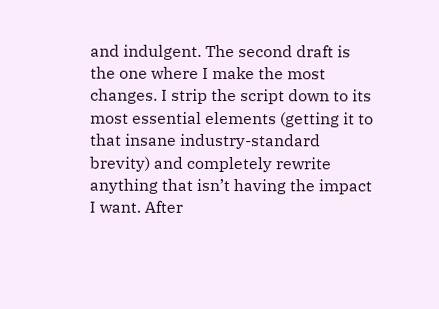and indulgent. The second draft is the one where I make the most changes. I strip the script down to its most essential elements (getting it to that insane industry-standard brevity) and completely rewrite anything that isn’t having the impact I want. After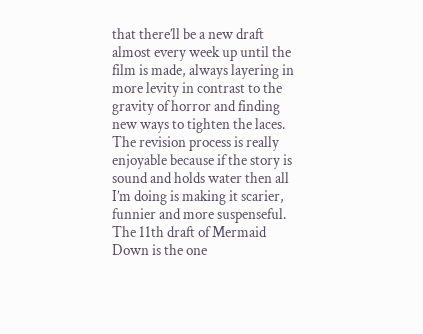that there’ll be a new draft almost every week up until the film is made, always layering in more levity in contrast to the gravity of horror and finding new ways to tighten the laces. The revision process is really enjoyable because if the story is sound and holds water then all I’m doing is making it scarier, funnier and more suspenseful. The 11th draft of Mermaid Down is the one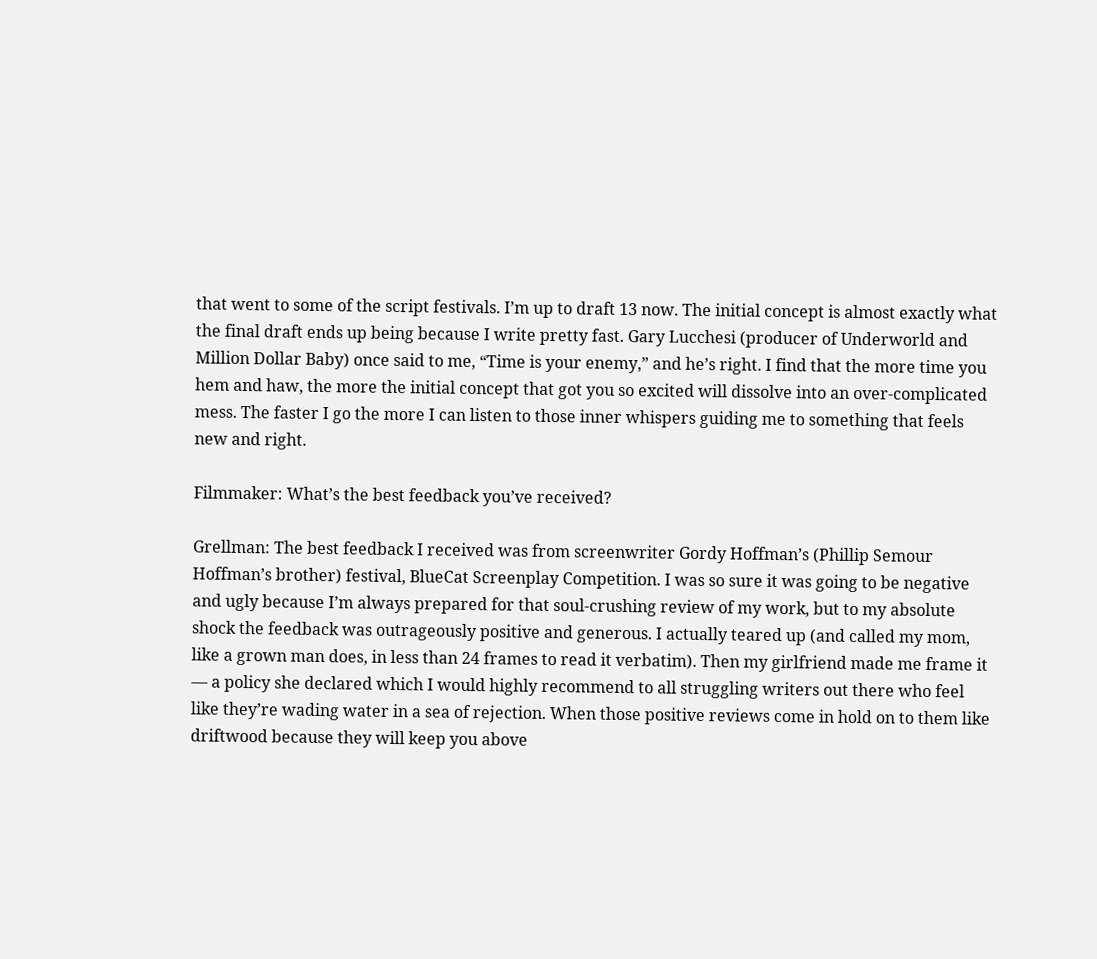that went to some of the script festivals. I’m up to draft 13 now. The initial concept is almost exactly what the final draft ends up being because I write pretty fast. Gary Lucchesi (producer of Underworld and Million Dollar Baby) once said to me, “Time is your enemy,” and he’s right. I find that the more time you hem and haw, the more the initial concept that got you so excited will dissolve into an over-complicated mess. The faster I go the more I can listen to those inner whispers guiding me to something that feels new and right.

Filmmaker: What’s the best feedback you’ve received?

Grellman: The best feedback I received was from screenwriter Gordy Hoffman’s (Phillip Semour Hoffman’s brother) festival, BlueCat Screenplay Competition. I was so sure it was going to be negative and ugly because I’m always prepared for that soul-crushing review of my work, but to my absolute shock the feedback was outrageously positive and generous. I actually teared up (and called my mom, like a grown man does, in less than 24 frames to read it verbatim). Then my girlfriend made me frame it — a policy she declared which I would highly recommend to all struggling writers out there who feel like they’re wading water in a sea of rejection. When those positive reviews come in hold on to them like driftwood because they will keep you above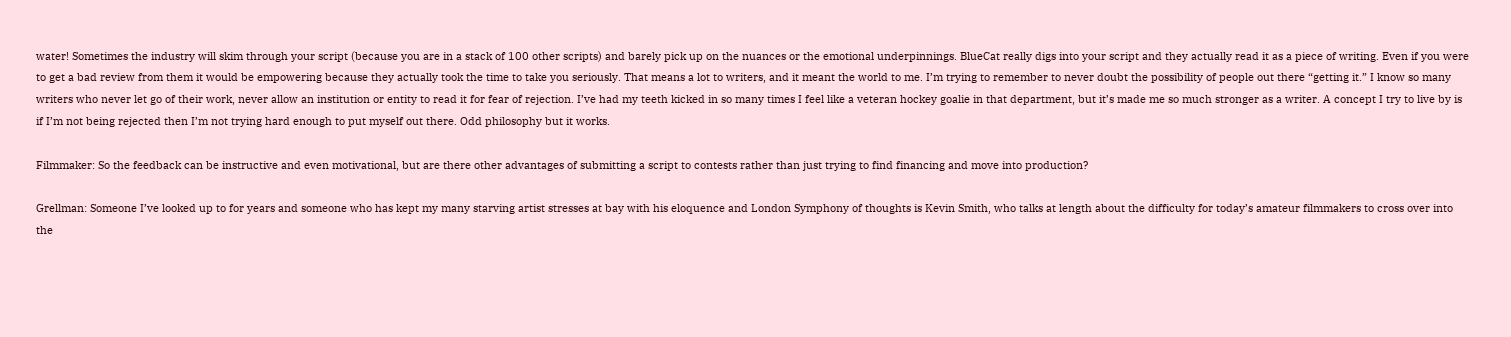water! Sometimes the industry will skim through your script (because you are in a stack of 100 other scripts) and barely pick up on the nuances or the emotional underpinnings. BlueCat really digs into your script and they actually read it as a piece of writing. Even if you were to get a bad review from them it would be empowering because they actually took the time to take you seriously. That means a lot to writers, and it meant the world to me. I’m trying to remember to never doubt the possibility of people out there “getting it.” I know so many writers who never let go of their work, never allow an institution or entity to read it for fear of rejection. I’ve had my teeth kicked in so many times I feel like a veteran hockey goalie in that department, but it’s made me so much stronger as a writer. A concept I try to live by is if I’m not being rejected then I’m not trying hard enough to put myself out there. Odd philosophy but it works.

Filmmaker: So the feedback can be instructive and even motivational, but are there other advantages of submitting a script to contests rather than just trying to find financing and move into production?

Grellman: Someone I’ve looked up to for years and someone who has kept my many starving artist stresses at bay with his eloquence and London Symphony of thoughts is Kevin Smith, who talks at length about the difficulty for today’s amateur filmmakers to cross over into the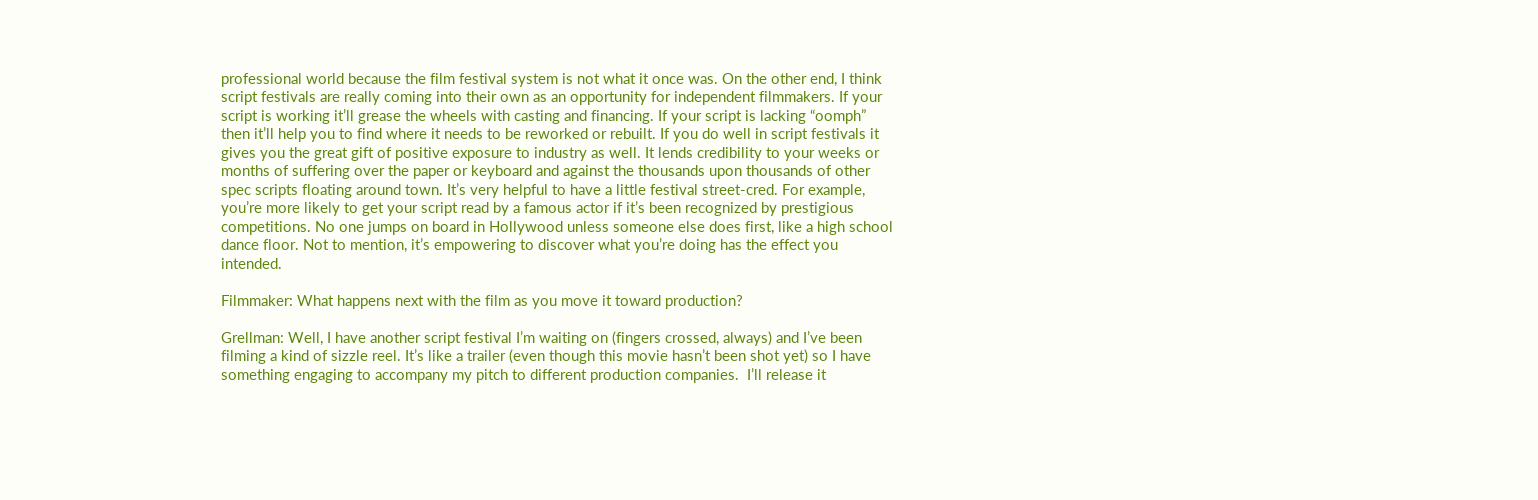professional world because the film festival system is not what it once was. On the other end, I think script festivals are really coming into their own as an opportunity for independent filmmakers. If your script is working it’ll grease the wheels with casting and financing. If your script is lacking “oomph” then it’ll help you to find where it needs to be reworked or rebuilt. If you do well in script festivals it gives you the great gift of positive exposure to industry as well. It lends credibility to your weeks or months of suffering over the paper or keyboard and against the thousands upon thousands of other spec scripts floating around town. It’s very helpful to have a little festival street-cred. For example, you’re more likely to get your script read by a famous actor if it’s been recognized by prestigious competitions. No one jumps on board in Hollywood unless someone else does first, like a high school dance floor. Not to mention, it’s empowering to discover what you’re doing has the effect you intended.

Filmmaker: What happens next with the film as you move it toward production?

Grellman: Well, I have another script festival I’m waiting on (fingers crossed, always) and I’ve been filming a kind of sizzle reel. It’s like a trailer (even though this movie hasn’t been shot yet) so I have something engaging to accompany my pitch to different production companies.  I’ll release it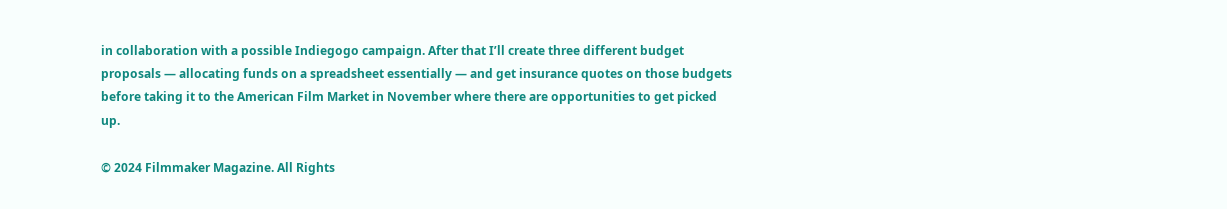in collaboration with a possible Indiegogo campaign. After that I’ll create three different budget proposals — allocating funds on a spreadsheet essentially — and get insurance quotes on those budgets before taking it to the American Film Market in November where there are opportunities to get picked up.

© 2024 Filmmaker Magazine. All Rights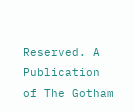Reserved. A Publication of The Gotham